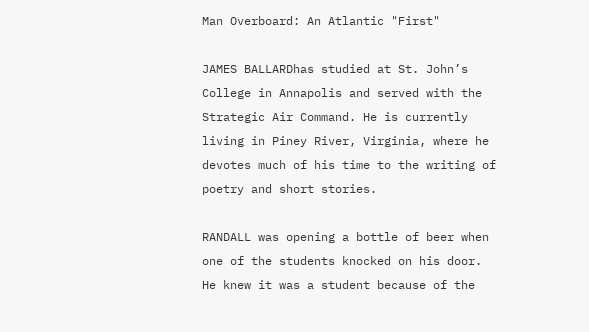Man Overboard: An Atlantic "First"

JAMES BALLARDhas studied at St. John’s College in Annapolis and served with the Strategic Air Command. He is currently living in Piney River, Virginia, where he devotes much of his time to the writing of poetry and short stories.

RANDALL was opening a bottle of beer when one of the students knocked on his door. He knew it was a student because of the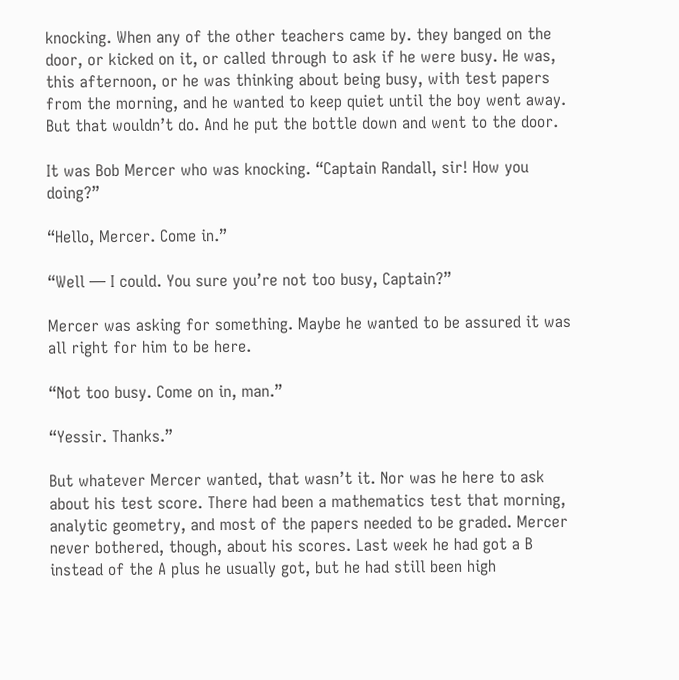knocking. When any of the other teachers came by. they banged on the door, or kicked on it, or called through to ask if he were busy. He was, this afternoon, or he was thinking about being busy, with test papers from the morning, and he wanted to keep quiet until the boy went away. But that wouldn’t do. And he put the bottle down and went to the door.

It was Bob Mercer who was knocking. “Captain Randall, sir! How you doing?”

“Hello, Mercer. Come in.”

“Well — I could. You sure you’re not too busy, Captain?”

Mercer was asking for something. Maybe he wanted to be assured it was all right for him to be here.

“Not too busy. Come on in, man.”

“Yessir. Thanks.”

But whatever Mercer wanted, that wasn’t it. Nor was he here to ask about his test score. There had been a mathematics test that morning, analytic geometry, and most of the papers needed to be graded. Mercer never bothered, though, about his scores. Last week he had got a B instead of the A plus he usually got, but he had still been high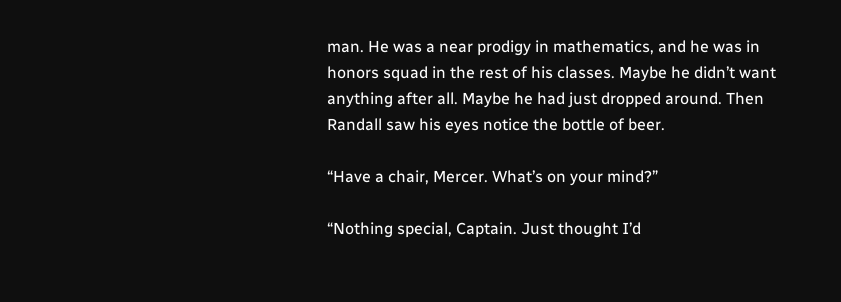man. He was a near prodigy in mathematics, and he was in honors squad in the rest of his classes. Maybe he didn’t want anything after all. Maybe he had just dropped around. Then Randall saw his eyes notice the bottle of beer.

“Have a chair, Mercer. What’s on your mind?”

“Nothing special, Captain. Just thought I’d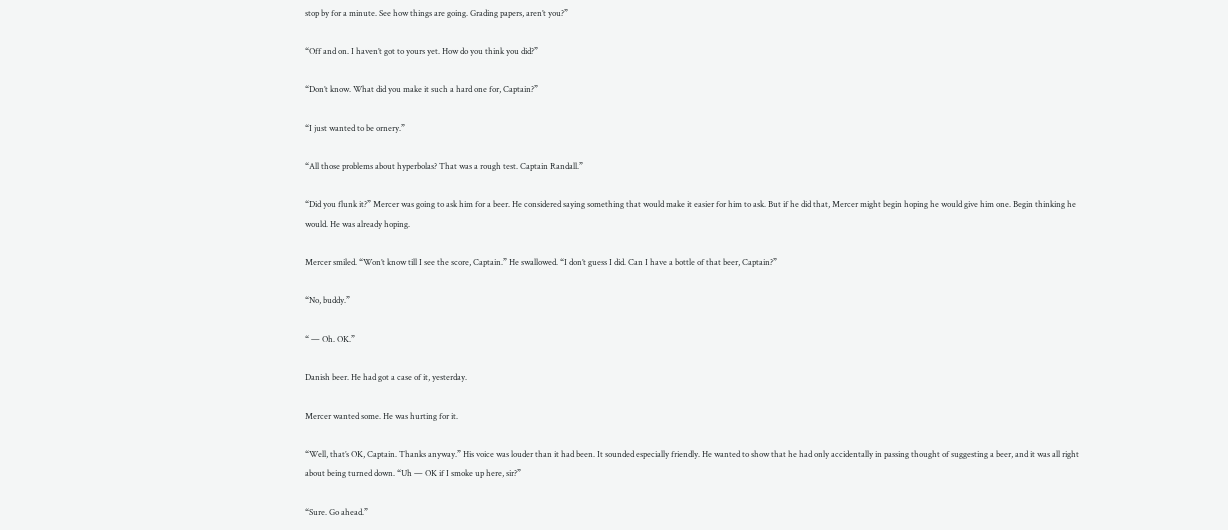stop by for a minute. See how things are going. Grading papers, aren’t you?”

“Off and on. I haven’t got to yours yet. How do you think you did?”

“Don’t know. What did you make it such a hard one for, Captain?”

“I just wanted to be ornery.”

“All those problems about hyperbolas? That was a rough test. Captain Randall.”

“Did you flunk it?” Mercer was going to ask him for a beer. He considered saying something that would make it easier for him to ask. But if he did that, Mercer might begin hoping he would give him one. Begin thinking he would. He was already hoping.

Mercer smiled. “Won’t know till I see the score, Captain.” He swallowed. “I don’t guess I did. Can I have a bottle of that beer, Captain?”

“No, buddy.”

“ — Oh. OK.”

Danish beer. He had got a case of it, yesterday.

Mercer wanted some. He was hurting for it.

“Well, that’s OK, Captain. Thanks anyway.” His voice was louder than it had been. It sounded especially friendly. He wanted to show that he had only accidentally in passing thought of suggesting a beer, and it was all right about being turned down. “Uh — OK if I smoke up here, sir?”

“Sure. Go ahead.”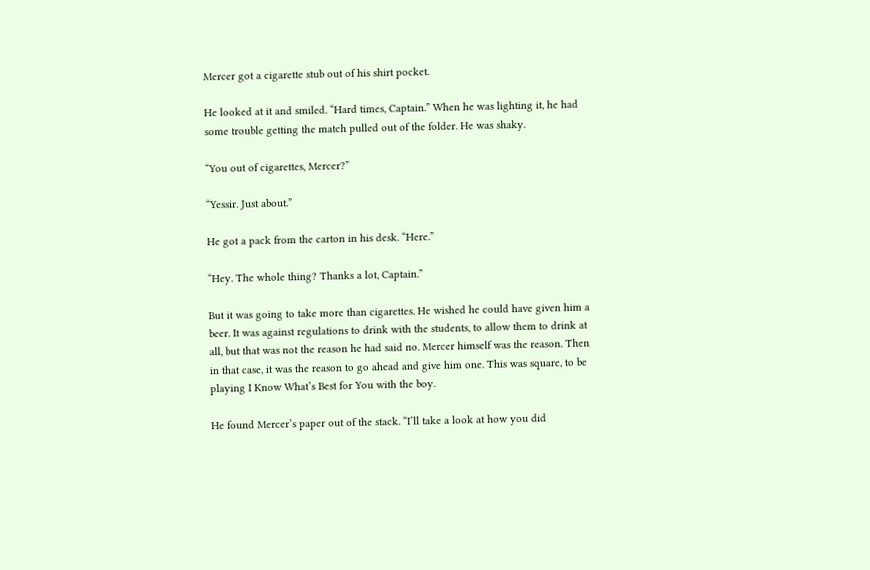Mercer got a cigarette stub out of his shirt pocket.

He looked at it and smiled. “Hard times, Captain.” When he was lighting it, he had some trouble getting the match pulled out of the folder. He was shaky.

“You out of cigarettes, Mercer?”

“Yessir. Just about.”

He got a pack from the carton in his desk. “Here.”

“Hey. The whole thing? Thanks a lot, Captain.”

But it was going to take more than cigarettes. He wished he could have given him a beer. It was against regulations to drink with the students, to allow them to drink at all, but that was not the reason he had said no. Mercer himself was the reason. Then in that case, it was the reason to go ahead and give him one. This was square, to be playing I Know What’s Best for You with the boy.

He found Mercer’s paper out of the stack. “I’ll take a look at how you did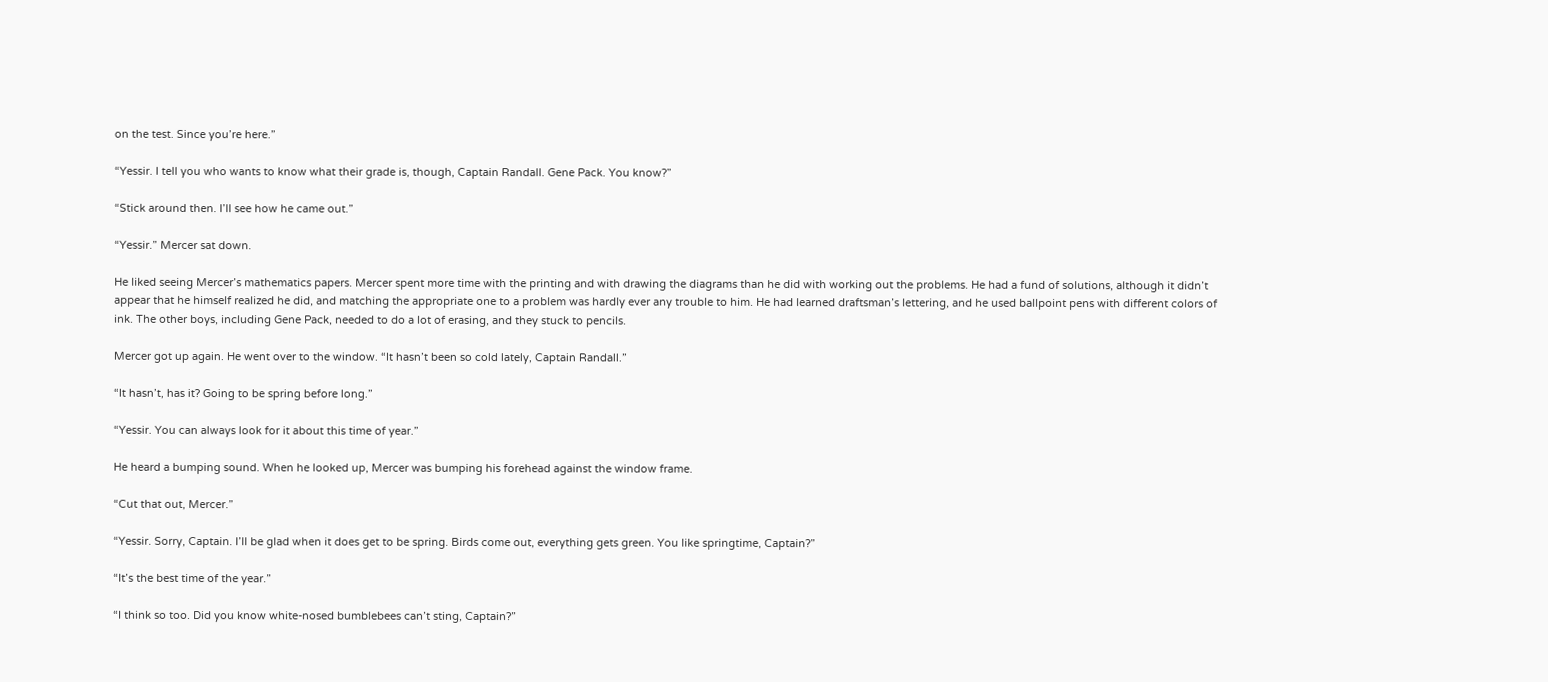on the test. Since you’re here.”

“Yessir. I tell you who wants to know what their grade is, though, Captain Randall. Gene Pack. You know?”

“Stick around then. I’ll see how he came out.”

“Yessir.” Mercer sat down.

He liked seeing Mercer’s mathematics papers. Mercer spent more time with the printing and with drawing the diagrams than he did with working out the problems. He had a fund of solutions, although it didn’t appear that he himself realized he did, and matching the appropriate one to a problem was hardly ever any trouble to him. He had learned draftsman’s lettering, and he used ballpoint pens with different colors of ink. The other boys, including Gene Pack, needed to do a lot of erasing, and they stuck to pencils.

Mercer got up again. He went over to the window. “It hasn’t been so cold lately, Captain Randall.”

“It hasn’t, has it? Going to be spring before long.”

“Yessir. You can always look for it about this time of year.”

He heard a bumping sound. When he looked up, Mercer was bumping his forehead against the window frame.

“Cut that out, Mercer.”

“Yessir. Sorry, Captain. I’ll be glad when it does get to be spring. Birds come out, everything gets green. You like springtime, Captain?”

“It’s the best time of the year.”

“I think so too. Did you know white-nosed bumblebees can’t sting, Captain?”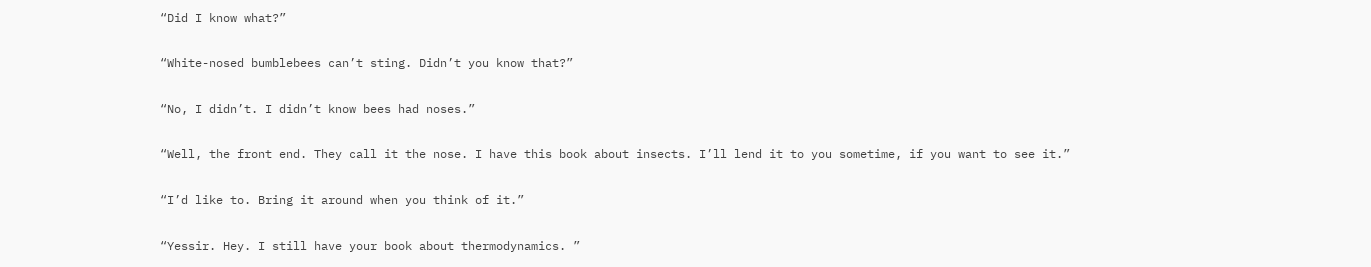“Did I know what?”

“White-nosed bumblebees can’t sting. Didn’t you know that?”

“No, I didn’t. I didn’t know bees had noses.”

“Well, the front end. They call it the nose. I have this book about insects. I’ll lend it to you sometime, if you want to see it.”

“I’d like to. Bring it around when you think of it.”

“Yessir. Hey. I still have your book about thermodynamics. ”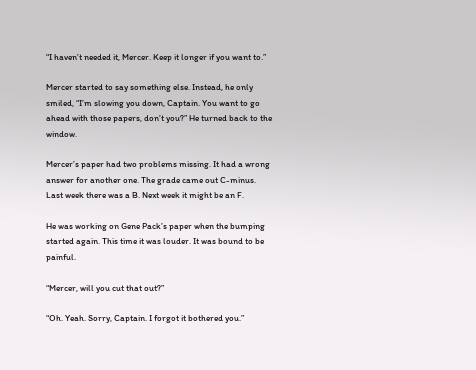“I haven’t needed it, Mercer. Keep it longer if you want to.”

Mercer started to say something else. Instead, he only smiled, “I’m slowing you down, Captain. You want to go ahead with those papers, don’t you?” He turned back to the window.

Mercer’s paper had two problems missing. It had a wrong answer for another one. The grade came out C-minus. Last week there was a B. Next week it might be an F.

He was working on Gene Pack’s paper when the bumping started again. This time it was louder. It was bound to be painful.

“Mercer, will you cut that out?”

“Oh. Yeah. Sorry, Captain. I forgot it bothered you.”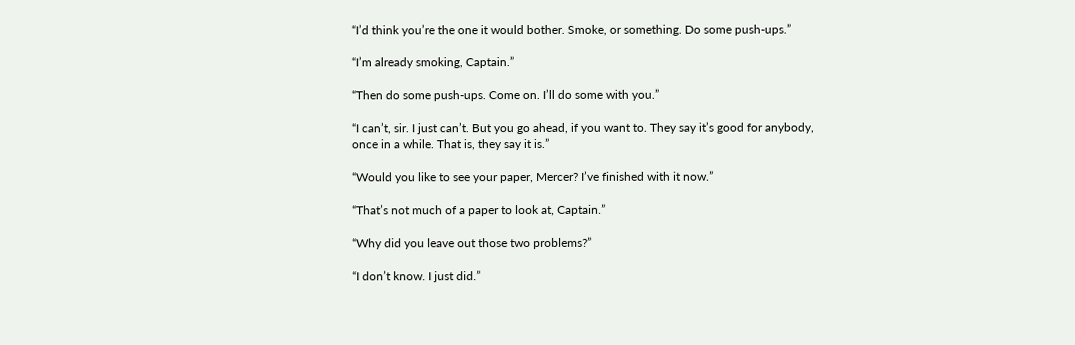“I’d think you’re the one it would bother. Smoke, or something. Do some push-ups.”

“I’m already smoking, Captain.”

“Then do some push-ups. Come on. I’ll do some with you.”

“I can’t, sir. I just can’t. But you go ahead, if you want to. They say it’s good for anybody, once in a while. That is, they say it is.”

“Would you like to see your paper, Mercer? I’ve finished with it now.”

“That’s not much of a paper to look at, Captain.”

“Why did you leave out those two problems?”

“I don’t know. I just did.”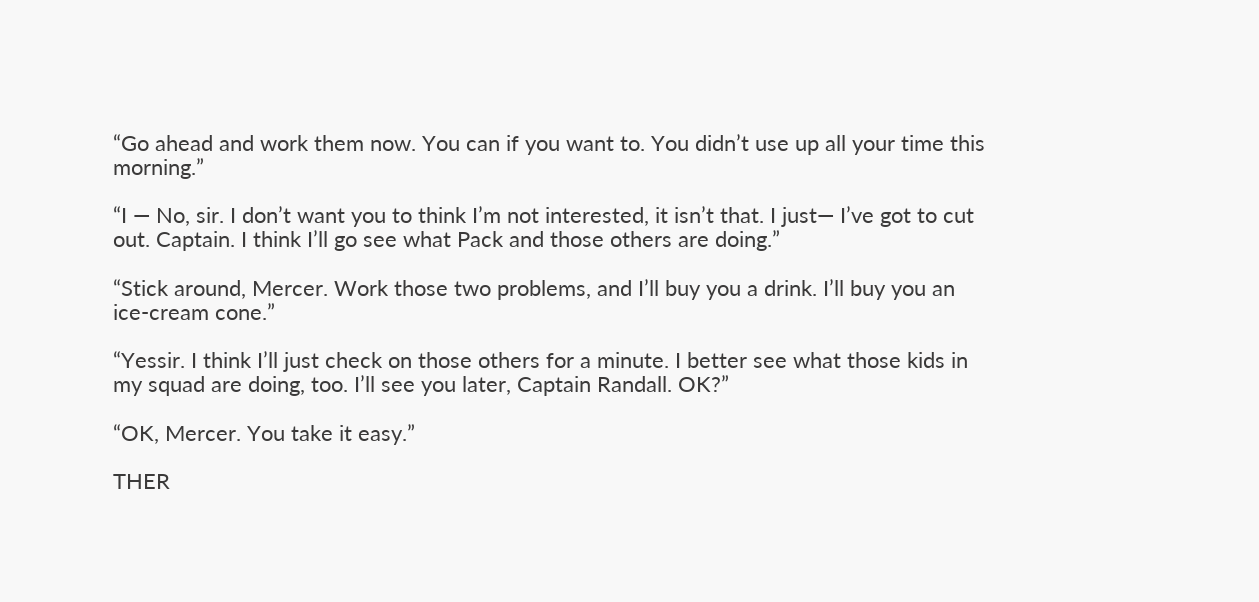“Go ahead and work them now. You can if you want to. You didn’t use up all your time this morning.”

“I — No, sir. I don’t want you to think I’m not interested, it isn’t that. I just— I’ve got to cut out. Captain. I think I’ll go see what Pack and those others are doing.”

“Stick around, Mercer. Work those two problems, and I’ll buy you a drink. I’ll buy you an ice-cream cone.”

“Yessir. I think I’ll just check on those others for a minute. I better see what those kids in my squad are doing, too. I’ll see you later, Captain Randall. OK?”

“OK, Mercer. You take it easy.”

THER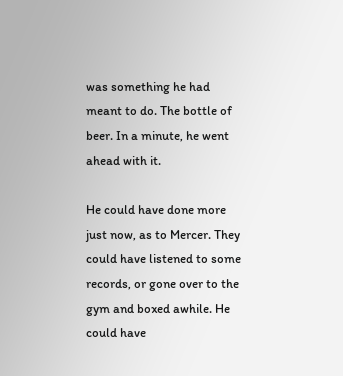was something he had meant to do. The bottle of beer. In a minute, he went ahead with it.

He could have done more just now, as to Mercer. They could have listened to some records, or gone over to the gym and boxed awhile. He could have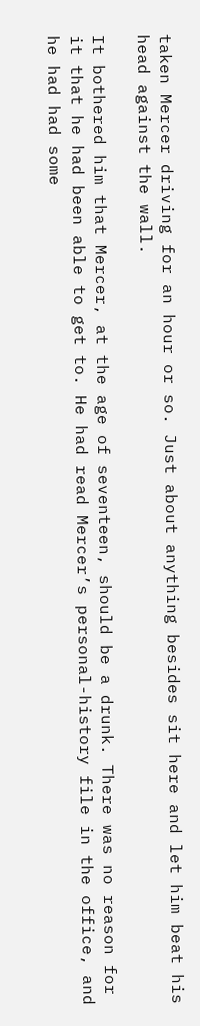taken Mercer driving for an hour or so. Just about anything besides sit here and let him beat his head against the wall.

It bothered him that Mercer, at the age of seventeen, should be a drunk. There was no reason for it that he had been able to get to. He had read Mercer’s personal-history file in the office, and he had had some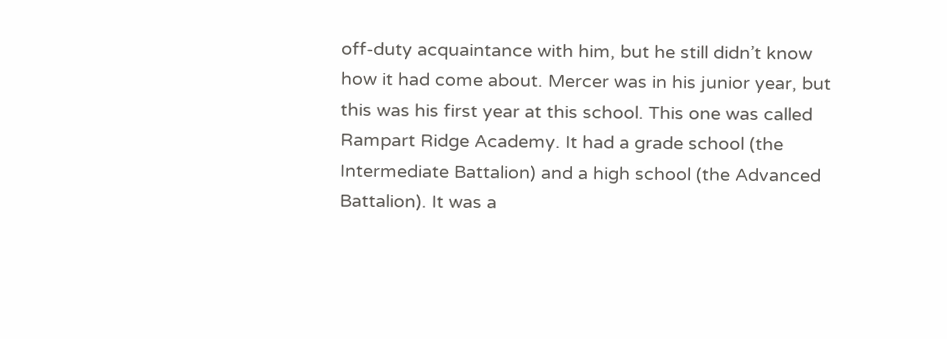off-duty acquaintance with him, but he still didn’t know how it had come about. Mercer was in his junior year, but this was his first year at this school. This one was called Rampart Ridge Academy. It had a grade school (the Intermediate Battalion) and a high school (the Advanced Battalion). It was a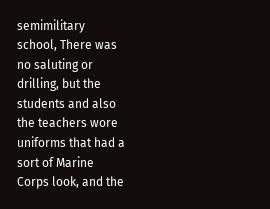semimilitary school, There was no saluting or drilling, but the students and also the teachers wore uniforms that had a sort of Marine Corps look, and the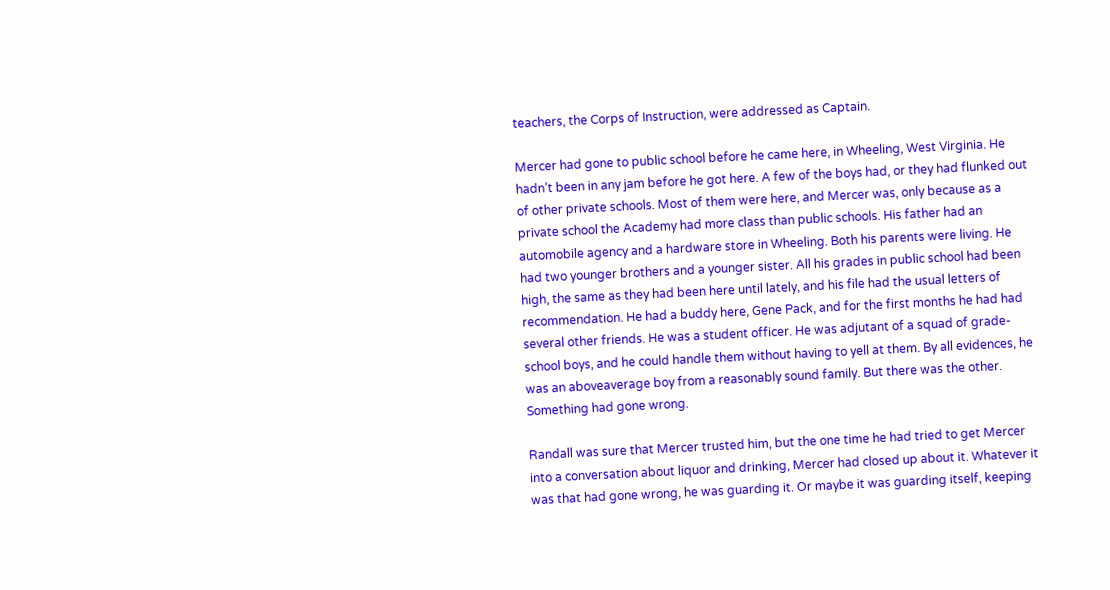teachers, the Corps of Instruction, were addressed as Captain.

Mercer had gone to public school before he came here, in Wheeling, West Virginia. He hadn’t been in any jam before he got here. A few of the boys had, or they had flunked out of other private schools. Most of them were here, and Mercer was, only because as a private school the Academy had more class than public schools. His father had an automobile agency and a hardware store in Wheeling. Both his parents were living. He had two younger brothers and a younger sister. All his grades in public school had been high, the same as they had been here until lately, and his file had the usual letters of recommendation. He had a buddy here, Gene Pack, and for the first months he had had several other friends. He was a student officer. He was adjutant of a squad of grade-school boys, and he could handle them without having to yell at them. By all evidences, he was an aboveaverage boy from a reasonably sound family. But there was the other. Something had gone wrong.

Randall was sure that Mercer trusted him, but the one time he had tried to get Mercer into a conversation about liquor and drinking, Mercer had closed up about it. Whatever it was that had gone wrong, he was guarding it. Or maybe it was guarding itself, keeping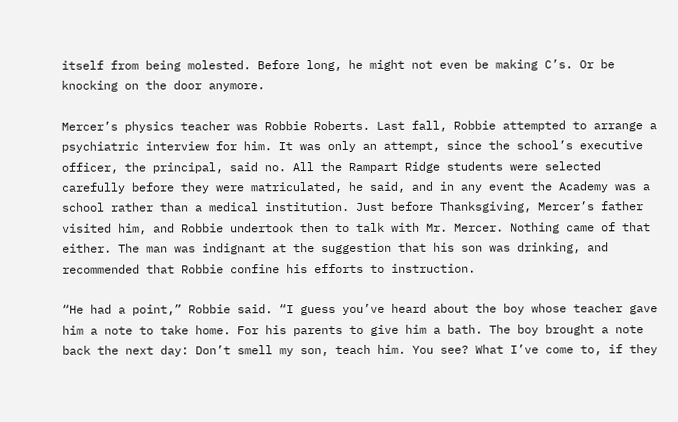itself from being molested. Before long, he might not even be making C’s. Or be knocking on the door anymore.

Mercer’s physics teacher was Robbie Roberts. Last fall, Robbie attempted to arrange a psychiatric interview for him. It was only an attempt, since the school’s executive officer, the principal, said no. All the Rampart Ridge students were selected carefully before they were matriculated, he said, and in any event the Academy was a school rather than a medical institution. Just before Thanksgiving, Mercer’s father visited him, and Robbie undertook then to talk with Mr. Mercer. Nothing came of that either. The man was indignant at the suggestion that his son was drinking, and recommended that Robbie confine his efforts to instruction.

“He had a point,” Robbie said. “I guess you’ve heard about the boy whose teacher gave him a note to take home. For his parents to give him a bath. The boy brought a note back the next day: Don’t smell my son, teach him. You see? What I’ve come to, if they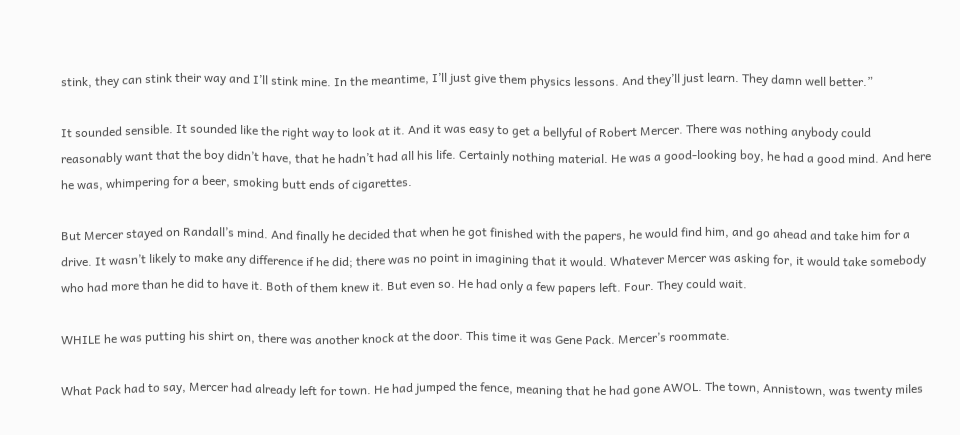stink, they can stink their way and I’ll stink mine. In the meantime, I’ll just give them physics lessons. And they’ll just learn. They damn well better.”

It sounded sensible. It sounded like the right way to look at it. And it was easy to get a bellyful of Robert Mercer. There was nothing anybody could reasonably want that the boy didn’t have, that he hadn’t had all his life. Certainly nothing material. He was a good-looking boy, he had a good mind. And here he was, whimpering for a beer, smoking butt ends of cigarettes.

But Mercer stayed on Randall’s mind. And finally he decided that when he got finished with the papers, he would find him, and go ahead and take him for a drive. It wasn’t likely to make any difference if he did; there was no point in imagining that it would. Whatever Mercer was asking for, it would take somebody who had more than he did to have it. Both of them knew it. But even so. He had only a few papers left. Four. They could wait.

WHILE he was putting his shirt on, there was another knock at the door. This time it was Gene Pack. Mercer’s roommate.

What Pack had to say, Mercer had already left for town. He had jumped the fence, meaning that he had gone AWOL. The town, Annistown, was twenty miles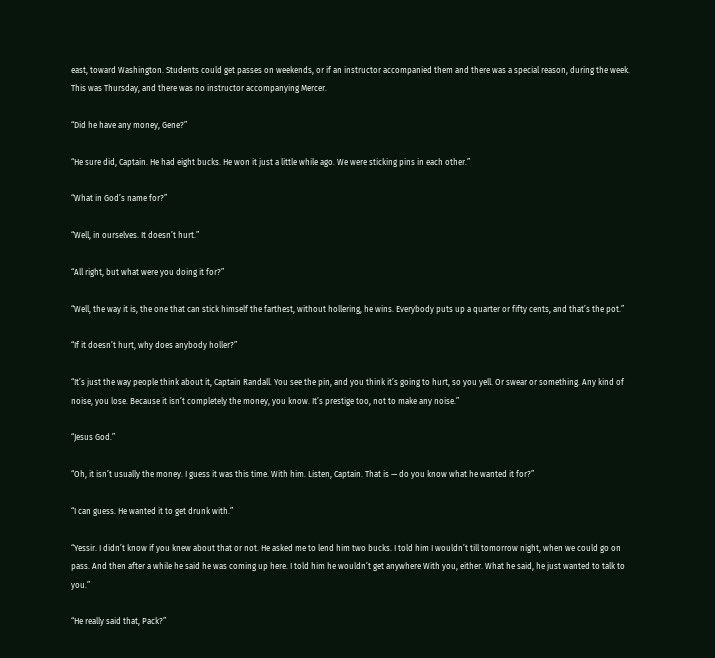east, toward Washington. Students could get passes on weekends, or if an instructor accompanied them and there was a special reason, during the week. This was Thursday, and there was no instructor accompanying Mercer.

“Did he have any money, Gene?”

“He sure did, Captain. He had eight bucks. He won it just a little while ago. We were sticking pins in each other.”

“What in God’s name for?”

“Well, in ourselves. It doesn’t hurt.”

“All right, but what were you doing it for?”

“Well, the way it is, the one that can stick himself the farthest, without hollering, he wins. Everybody puts up a quarter or fifty cents, and that’s the pot.”

“If it doesn’t hurt, why does anybody holler?”

“It’s just the way people think about it, Captain Randall. You see the pin, and you think it’s going to hurt, so you yell. Or swear or something. Any kind of noise, you lose. Because it isn’t completely the money, you know. It’s prestige too, not to make any noise.”

“Jesus God.”

“Oh, it isn’t usually the money. I guess it was this time. With him. Listen, Captain. That is — do you know what he wanted it for?”

“I can guess. He wanted it to get drunk with.”

“Yessir. I didn’t know if you knew about that or not. He asked me to lend him two bucks. I told him I wouldn’t till tomorrow night, when we could go on pass. And then after a while he said he was coming up here. I told him he wouldn’t get anywhere With you, either. What he said, he just wanted to talk to you.”

“He really said that, Pack?”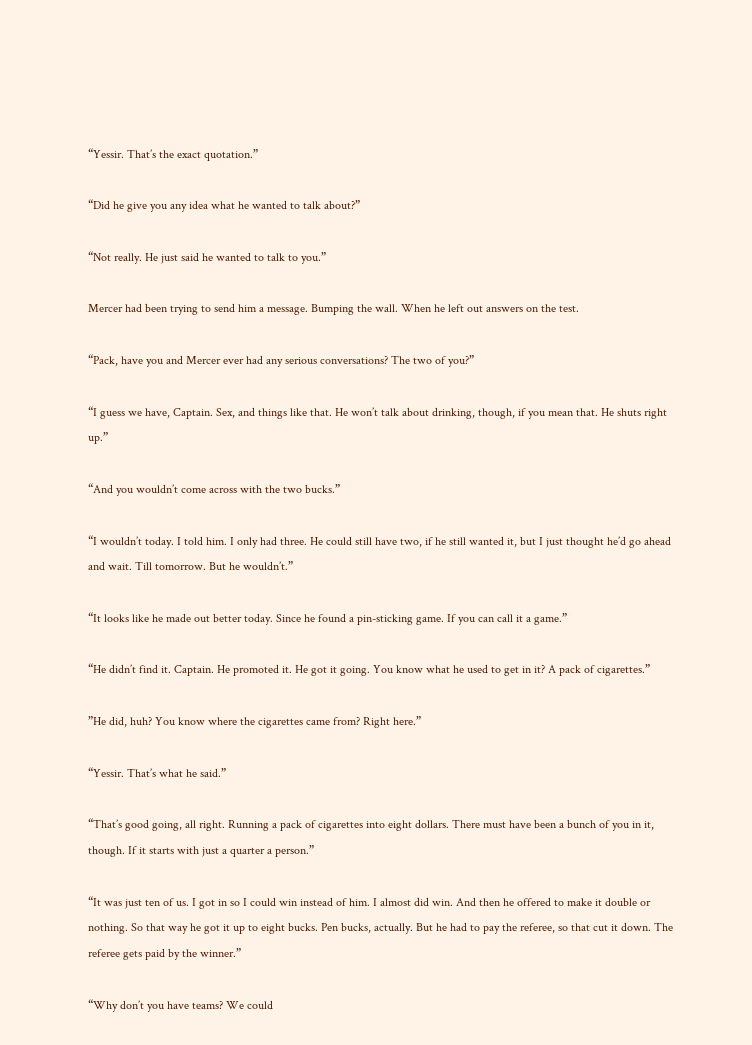“Yessir. That’s the exact quotation.”

“Did he give you any idea what he wanted to talk about?”

“Not really. He just said he wanted to talk to you.”

Mercer had been trying to send him a message. Bumping the wall. When he left out answers on the test.

“Pack, have you and Mercer ever had any serious conversations? The two of you?”

“I guess we have, Captain. Sex, and things like that. He won’t talk about drinking, though, if you mean that. He shuts right up.”

“And you wouldn’t come across with the two bucks.”

“I wouldn’t today. I told him. I only had three. He could still have two, if he still wanted it, but I just thought he’d go ahead and wait. Till tomorrow. But he wouldn’t.”

“It looks like he made out better today. Since he found a pin-sticking game. If you can call it a game.”

“He didn’t find it. Captain. He promoted it. He got it going. You know what he used to get in it? A pack of cigarettes.”

”He did, huh? You know where the cigarettes came from? Right here.”

“Yessir. That’s what he said.”

“That’s good going, all right. Running a pack of cigarettes into eight dollars. There must have been a bunch of you in it, though. If it starts with just a quarter a person.”

“It was just ten of us. I got in so I could win instead of him. I almost did win. And then he offered to make it double or nothing. So that way he got it up to eight bucks. Pen bucks, actually. But he had to pay the referee, so that cut it down. The referee gets paid by the winner.”

“Why don’t you have teams? We could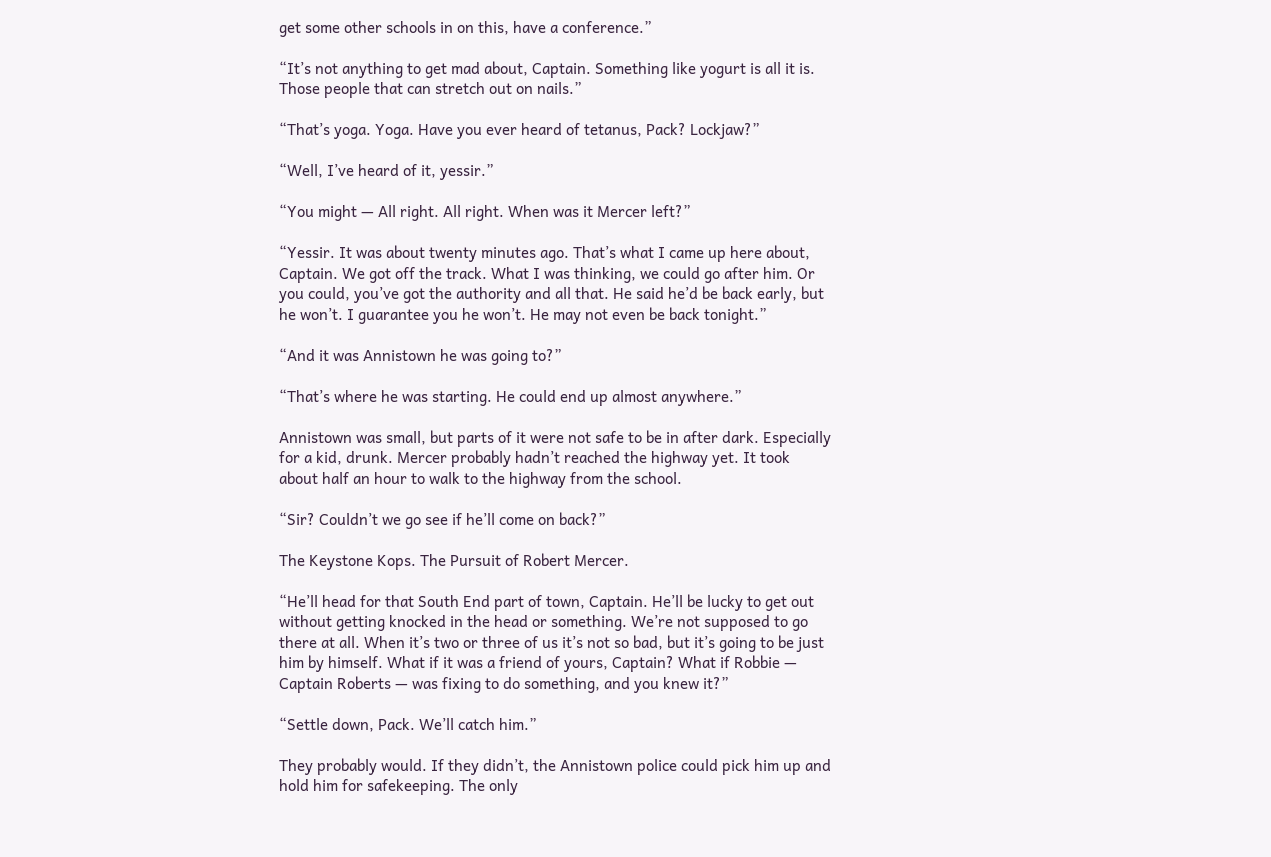get some other schools in on this, have a conference.”

“It’s not anything to get mad about, Captain. Something like yogurt is all it is. Those people that can stretch out on nails.”

“That’s yoga. Yoga. Have you ever heard of tetanus, Pack? Lockjaw?”

“Well, I’ve heard of it, yessir.”

“You might — All right. All right. When was it Mercer left?”

“Yessir. It was about twenty minutes ago. That’s what I came up here about, Captain. We got off the track. What I was thinking, we could go after him. Or you could, you’ve got the authority and all that. He said he’d be back early, but he won’t. I guarantee you he won’t. He may not even be back tonight.”

“And it was Annistown he was going to?”

“That’s where he was starting. He could end up almost anywhere.”

Annistown was small, but parts of it were not safe to be in after dark. Especially for a kid, drunk. Mercer probably hadn’t reached the highway yet. It took about half an hour to walk to the highway from the school.

“Sir? Couldn’t we go see if he’ll come on back?”

The Keystone Kops. The Pursuit of Robert Mercer.

“He’ll head for that South End part of town, Captain. He’ll be lucky to get out without getting knocked in the head or something. We’re not supposed to go there at all. When it’s two or three of us it’s not so bad, but it’s going to be just him by himself. What if it was a friend of yours, Captain? What if Robbie — Captain Roberts — was fixing to do something, and you knew it?”

“Settle down, Pack. We’ll catch him.”

They probably would. If they didn’t, the Annistown police could pick him up and hold him for safekeeping. The only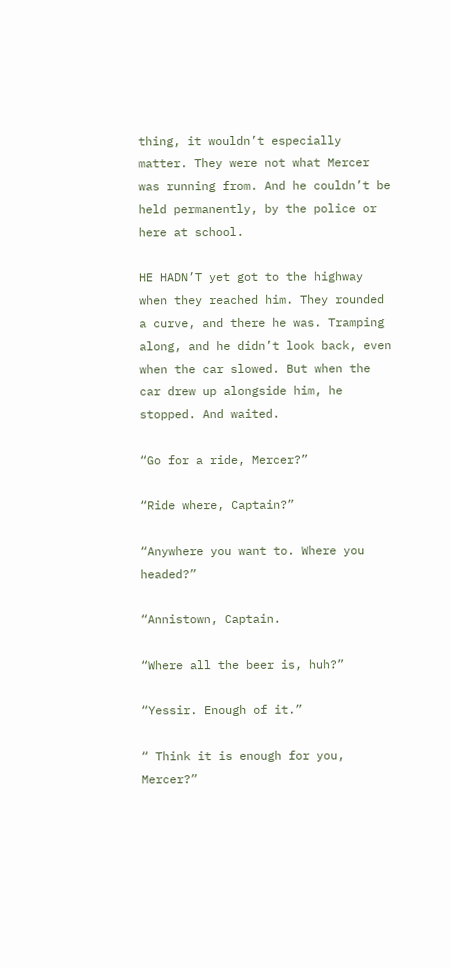thing, it wouldn’t especially matter. They were not what Mercer was running from. And he couldn’t be held permanently, by the police or here at school.

HE HADN’T yet got to the highway when they reached him. They rounded a curve, and there he was. Tramping along, and he didn’t look back, even when the car slowed. But when the car drew up alongside him, he stopped. And waited.

“Go for a ride, Mercer?”

“Ride where, Captain?”

“Anywhere you want to. Where you headed?”

“Annistown, Captain.

“Where all the beer is, huh?”

“Yessir. Enough of it.”

“ Think it is enough for you, Mercer?”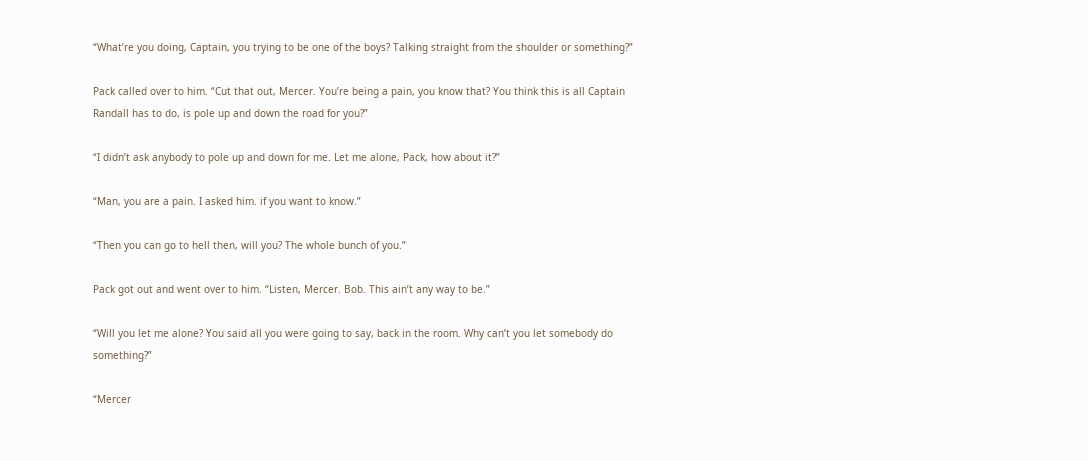“What’re you doing, Captain, you trying to be one of the boys? Talking straight from the shoulder or something?”

Pack called over to him. “Cut that out, Mercer. You’re being a pain, you know that? You think this is all Captain Randall has to do, is pole up and down the road for you?”

“I didn’t ask anybody to pole up and down for me. Let me alone, Pack, how about it?”

“Man, you are a pain. I asked him. if you want to know.”

“Then you can go to hell then, will you? The whole bunch of you.”

Pack got out and went over to him. “Listen, Mercer. Bob. This ain’t any way to be.”

“Will you let me alone? You said all you were going to say, back in the room. Why can’t you let somebody do something?”

“Mercer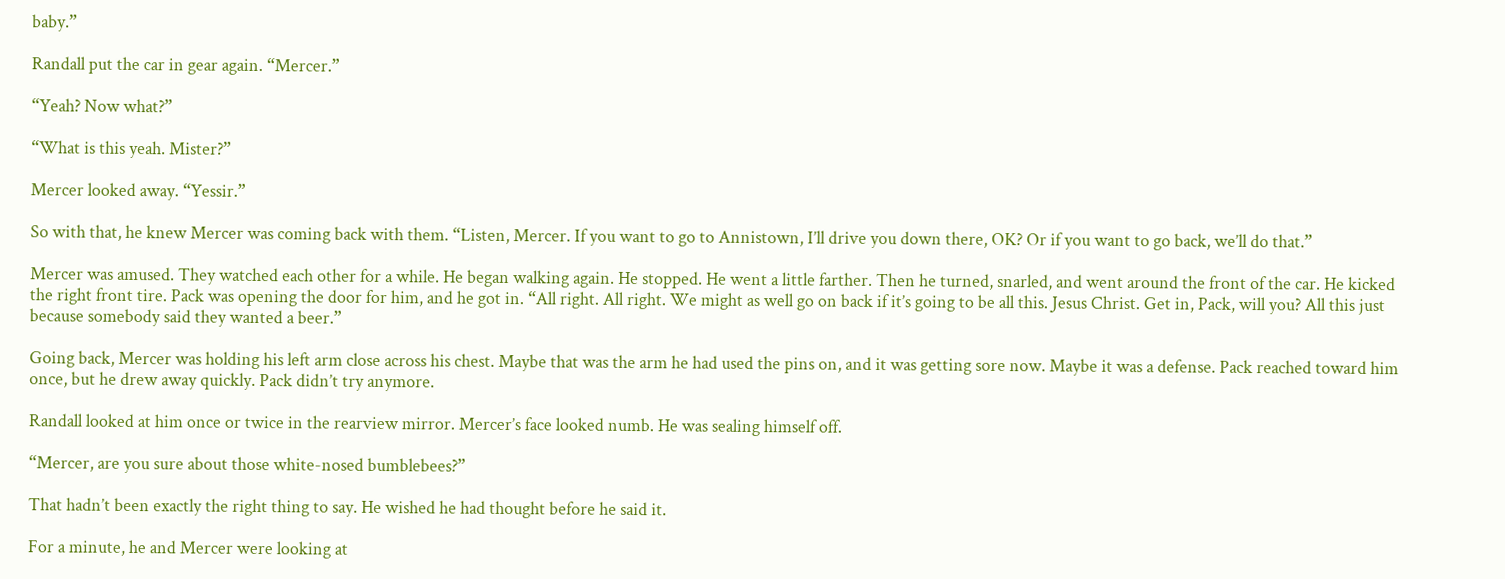baby.”

Randall put the car in gear again. “Mercer.”

“Yeah? Now what?”

“What is this yeah. Mister?”

Mercer looked away. “Yessir.”

So with that, he knew Mercer was coming back with them. “Listen, Mercer. If you want to go to Annistown, I’ll drive you down there, OK? Or if you want to go back, we’ll do that.”

Mercer was amused. They watched each other for a while. He began walking again. He stopped. He went a little farther. Then he turned, snarled, and went around the front of the car. He kicked the right front tire. Pack was opening the door for him, and he got in. “All right. All right. We might as well go on back if it’s going to be all this. Jesus Christ. Get in, Pack, will you? All this just because somebody said they wanted a beer.”

Going back, Mercer was holding his left arm close across his chest. Maybe that was the arm he had used the pins on, and it was getting sore now. Maybe it was a defense. Pack reached toward him once, but he drew away quickly. Pack didn’t try anymore.

Randall looked at him once or twice in the rearview mirror. Mercer’s face looked numb. He was sealing himself off.

“Mercer, are you sure about those white-nosed bumblebees?”

That hadn’t been exactly the right thing to say. He wished he had thought before he said it.

For a minute, he and Mercer were looking at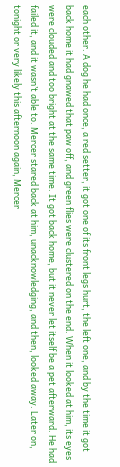each other. A dog he had once, a red setter, it got one of its front legs hurt, the left one, and by the time it got back home it had gnawed that paw off, and green flies were clustered on the end. When it looked at him, its eyes were clouded and too bright at the same time. It got back home, but it never let itself be a pet afterward. He had failed it, and it wasn’t able to. Mercer stared back at him, unacknowledging, and then, looked away. Later on, tonight or very likely this afternoon again, Mercer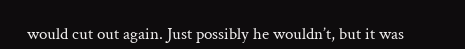would cut out again. Just possibly he wouldn’t, but it was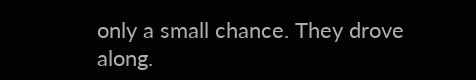only a small chance. They drove along.